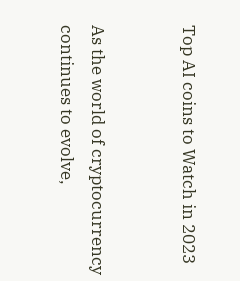Top AI coins to Watch in 2023


As the world of cryptocurrency continues to evolve,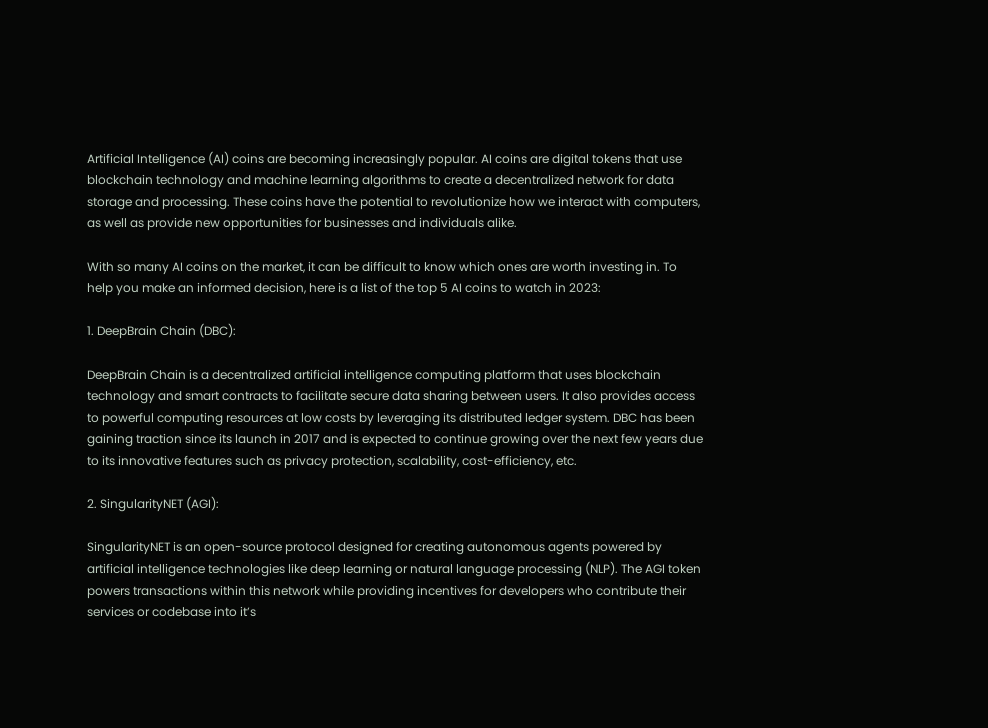Artificial Intelligence (AI) coins are becoming increasingly popular. AI coins are digital tokens that use blockchain technology and machine learning algorithms to create a decentralized network for data storage and processing. These coins have the potential to revolutionize how we interact with computers, as well as provide new opportunities for businesses and individuals alike.

With so many AI coins on the market, it can be difficult to know which ones are worth investing in. To help you make an informed decision, here is a list of the top 5 AI coins to watch in 2023:

1. DeepBrain Chain (DBC):

DeepBrain Chain is a decentralized artificial intelligence computing platform that uses blockchain technology and smart contracts to facilitate secure data sharing between users. It also provides access to powerful computing resources at low costs by leveraging its distributed ledger system. DBC has been gaining traction since its launch in 2017 and is expected to continue growing over the next few years due to its innovative features such as privacy protection, scalability, cost-efficiency, etc.

2. SingularityNET (AGI):

SingularityNET is an open-source protocol designed for creating autonomous agents powered by artificial intelligence technologies like deep learning or natural language processing (NLP). The AGI token powers transactions within this network while providing incentives for developers who contribute their services or codebase into it’s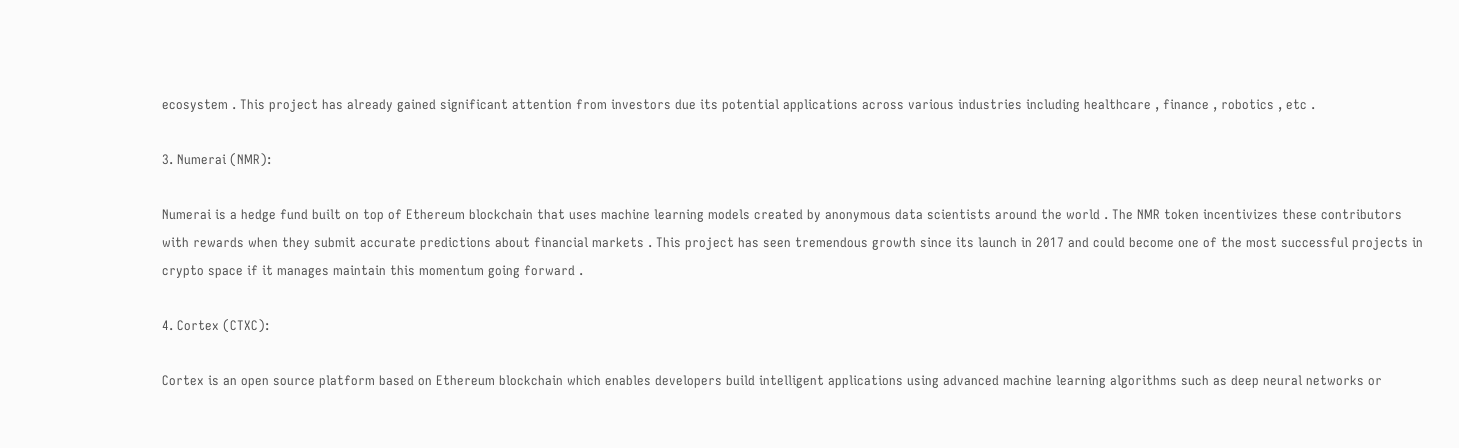ecosystem . This project has already gained significant attention from investors due its potential applications across various industries including healthcare , finance , robotics , etc .

3. Numerai (NMR):

Numerai is a hedge fund built on top of Ethereum blockchain that uses machine learning models created by anonymous data scientists around the world . The NMR token incentivizes these contributors with rewards when they submit accurate predictions about financial markets . This project has seen tremendous growth since its launch in 2017 and could become one of the most successful projects in crypto space if it manages maintain this momentum going forward .

4. Cortex (CTXC):

Cortex is an open source platform based on Ethereum blockchain which enables developers build intelligent applications using advanced machine learning algorithms such as deep neural networks or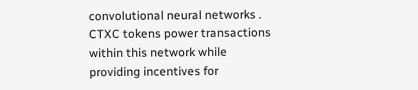convolutional neural networks . CTXC tokens power transactions within this network while providing incentives for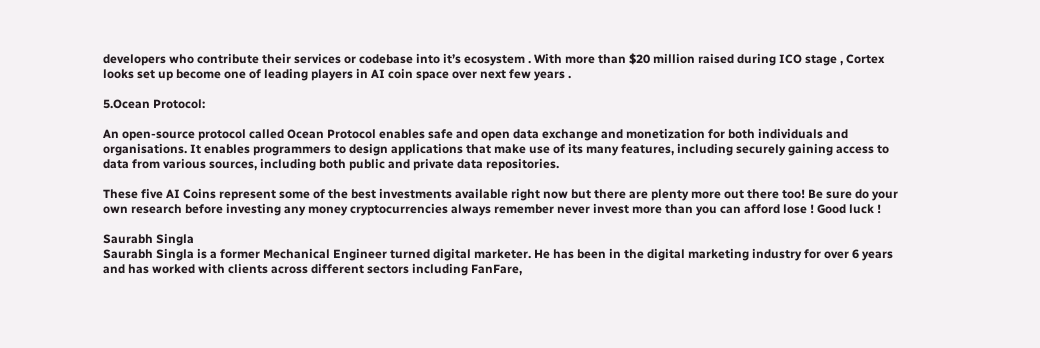developers who contribute their services or codebase into it’s ecosystem . With more than $20 million raised during ICO stage , Cortex looks set up become one of leading players in AI coin space over next few years .

5.Ocean Protocol:

An open-source protocol called Ocean Protocol enables safe and open data exchange and monetization for both individuals and organisations. It enables programmers to design applications that make use of its many features, including securely gaining access to data from various sources, including both public and private data repositories.

These five AI Coins represent some of the best investments available right now but there are plenty more out there too! Be sure do your own research before investing any money cryptocurrencies always remember never invest more than you can afford lose ! Good luck !

Saurabh Singla
Saurabh Singla is a former Mechanical Engineer turned digital marketer. He has been in the digital marketing industry for over 6 years and has worked with clients across different sectors including FanFare,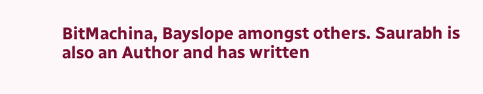BitMachina, Bayslope amongst others. Saurabh is also an Author and has written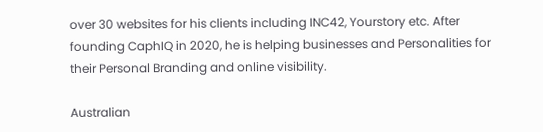over 30 websites for his clients including INC42, Yourstory etc. After founding CaphIQ in 2020, he is helping businesses and Personalities for their Personal Branding and online visibility.

Australian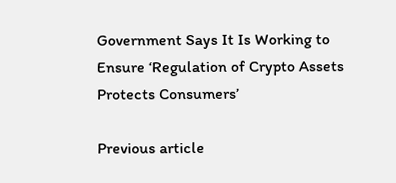Government Says It Is Working to Ensure ‘Regulation of Crypto Assets Protects Consumers’

Previous article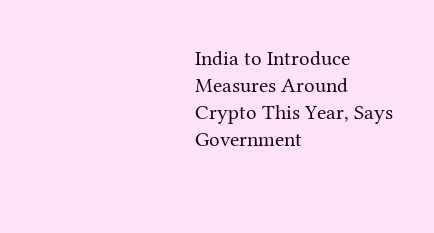India to Introduce Measures Around Crypto This Year, Says Government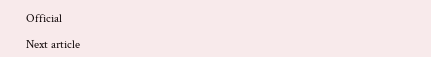Official

Next article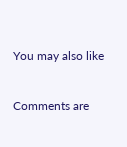You may also like


Comments are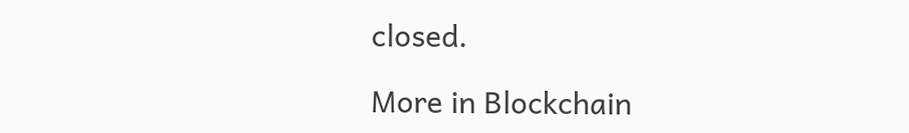closed.

More in Blockchain